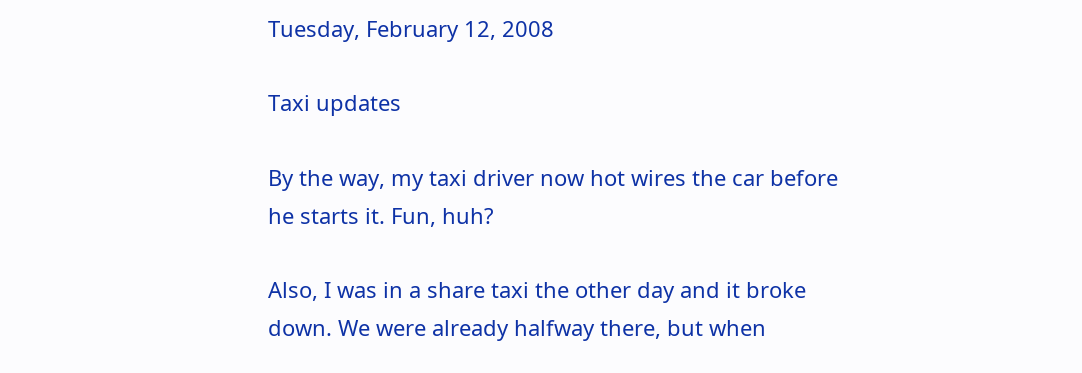Tuesday, February 12, 2008

Taxi updates

By the way, my taxi driver now hot wires the car before he starts it. Fun, huh?

Also, I was in a share taxi the other day and it broke down. We were already halfway there, but when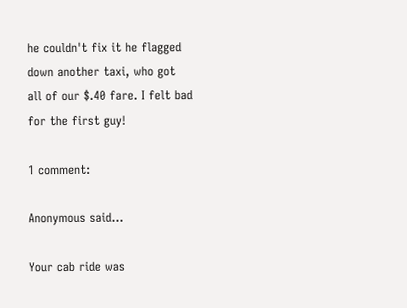he couldn't fix it he flagged down another taxi, who got all of our $.40 fare. I felt bad for the first guy!

1 comment:

Anonymous said...

Your cab ride was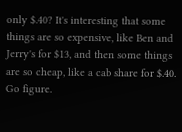only $.40? It's interesting that some things are so expensive, like Ben and Jerry's for $13, and then some things are so cheap, like a cab share for $.40. Go figure.